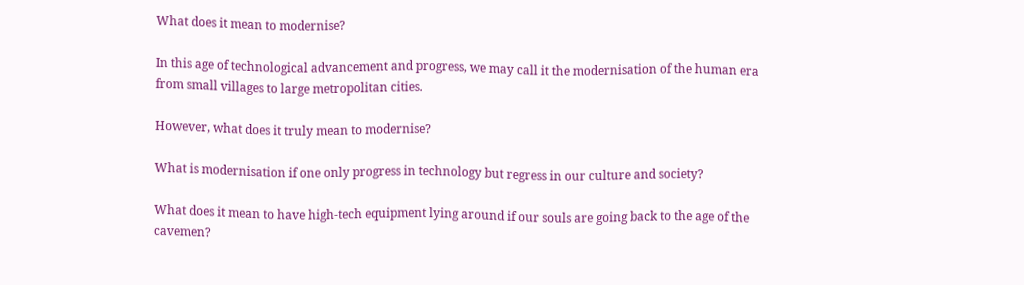What does it mean to modernise?

In this age of technological advancement and progress, we may call it the modernisation of the human era from small villages to large metropolitan cities.

However, what does it truly mean to modernise?

What is modernisation if one only progress in technology but regress in our culture and society?

What does it mean to have high-tech equipment lying around if our souls are going back to the age of the cavemen?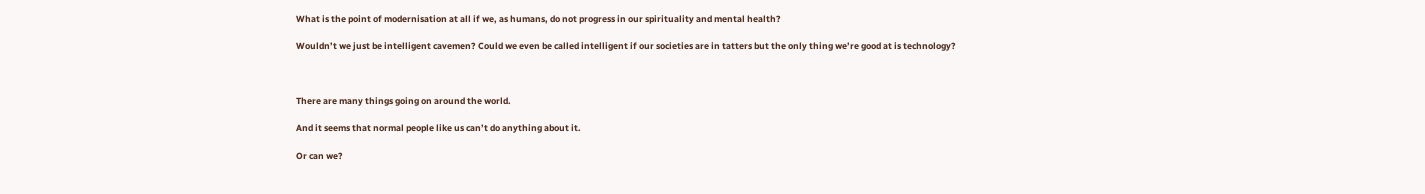What is the point of modernisation at all if we, as humans, do not progress in our spirituality and mental health?

Wouldn’t we just be intelligent cavemen? Could we even be called intelligent if our societies are in tatters but the only thing we’re good at is technology?



There are many things going on around the world.

And it seems that normal people like us can’t do anything about it.

Or can we?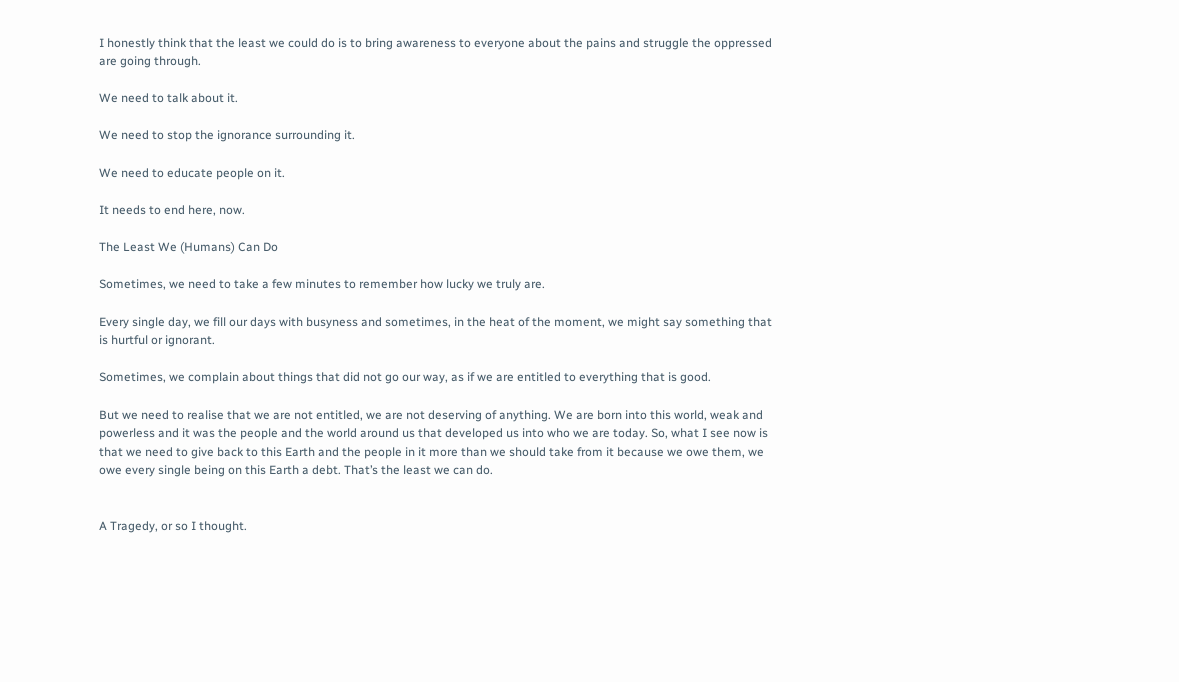I honestly think that the least we could do is to bring awareness to everyone about the pains and struggle the oppressed are going through.

We need to talk about it.

We need to stop the ignorance surrounding it.

We need to educate people on it.

It needs to end here, now.

The Least We (Humans) Can Do

Sometimes, we need to take a few minutes to remember how lucky we truly are.

Every single day, we fill our days with busyness and sometimes, in the heat of the moment, we might say something that is hurtful or ignorant.

Sometimes, we complain about things that did not go our way, as if we are entitled to everything that is good.

But we need to realise that we are not entitled, we are not deserving of anything. We are born into this world, weak and powerless and it was the people and the world around us that developed us into who we are today. So, what I see now is that we need to give back to this Earth and the people in it more than we should take from it because we owe them, we owe every single being on this Earth a debt. That’s the least we can do.


A Tragedy, or so I thought.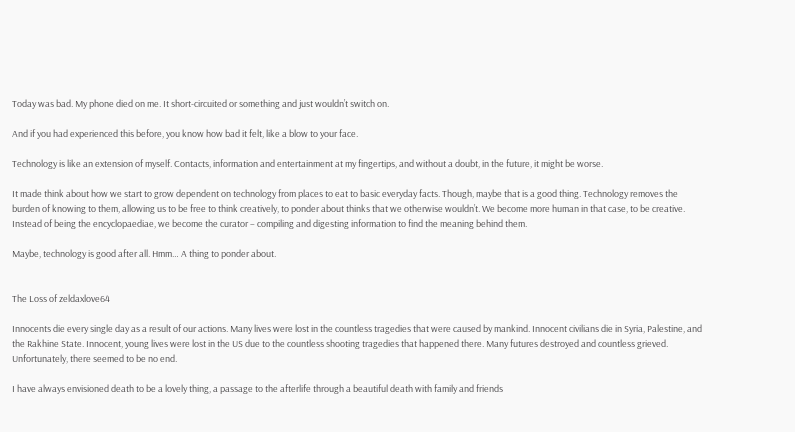Today was bad. My phone died on me. It short-circuited or something and just wouldn’t switch on.

And if you had experienced this before, you know how bad it felt, like a blow to your face.

Technology is like an extension of myself. Contacts, information and entertainment at my fingertips, and without a doubt, in the future, it might be worse.

It made think about how we start to grow dependent on technology from places to eat to basic everyday facts. Though, maybe that is a good thing. Technology removes the burden of knowing to them, allowing us to be free to think creatively, to ponder about thinks that we otherwise wouldn’t. We become more human in that case, to be creative. Instead of being the encyclopaediae, we become the curator – compiling and digesting information to find the meaning behind them.

Maybe, technology is good after all. Hmm… A thing to ponder about.


The Loss of zeldaxlove64

Innocents die every single day as a result of our actions. Many lives were lost in the countless tragedies that were caused by mankind. Innocent civilians die in Syria, Palestine, and the Rakhine State. Innocent, young lives were lost in the US due to the countless shooting tragedies that happened there. Many futures destroyed and countless grieved. Unfortunately, there seemed to be no end.

I have always envisioned death to be a lovely thing, a passage to the afterlife through a beautiful death with family and friends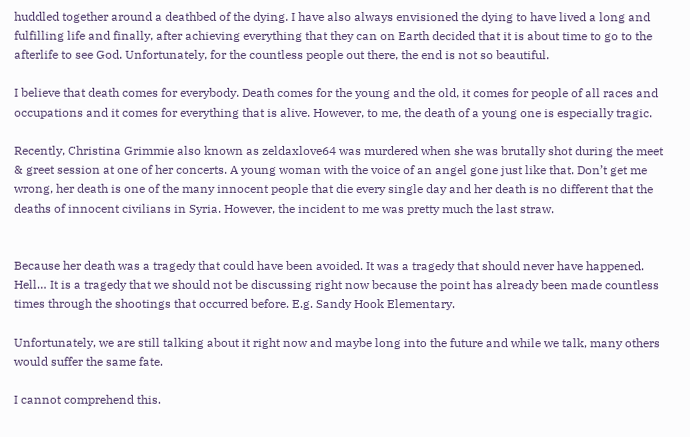huddled together around a deathbed of the dying. I have also always envisioned the dying to have lived a long and fulfilling life and finally, after achieving everything that they can on Earth decided that it is about time to go to the afterlife to see God. Unfortunately, for the countless people out there, the end is not so beautiful.

I believe that death comes for everybody. Death comes for the young and the old, it comes for people of all races and occupations and it comes for everything that is alive. However, to me, the death of a young one is especially tragic.

Recently, Christina Grimmie also known as zeldaxlove64 was murdered when she was brutally shot during the meet & greet session at one of her concerts. A young woman with the voice of an angel gone just like that. Don’t get me wrong, her death is one of the many innocent people that die every single day and her death is no different that the deaths of innocent civilians in Syria. However, the incident to me was pretty much the last straw.


Because her death was a tragedy that could have been avoided. It was a tragedy that should never have happened. Hell… It is a tragedy that we should not be discussing right now because the point has already been made countless times through the shootings that occurred before. E.g. Sandy Hook Elementary.

Unfortunately, we are still talking about it right now and maybe long into the future and while we talk, many others would suffer the same fate.

I cannot comprehend this.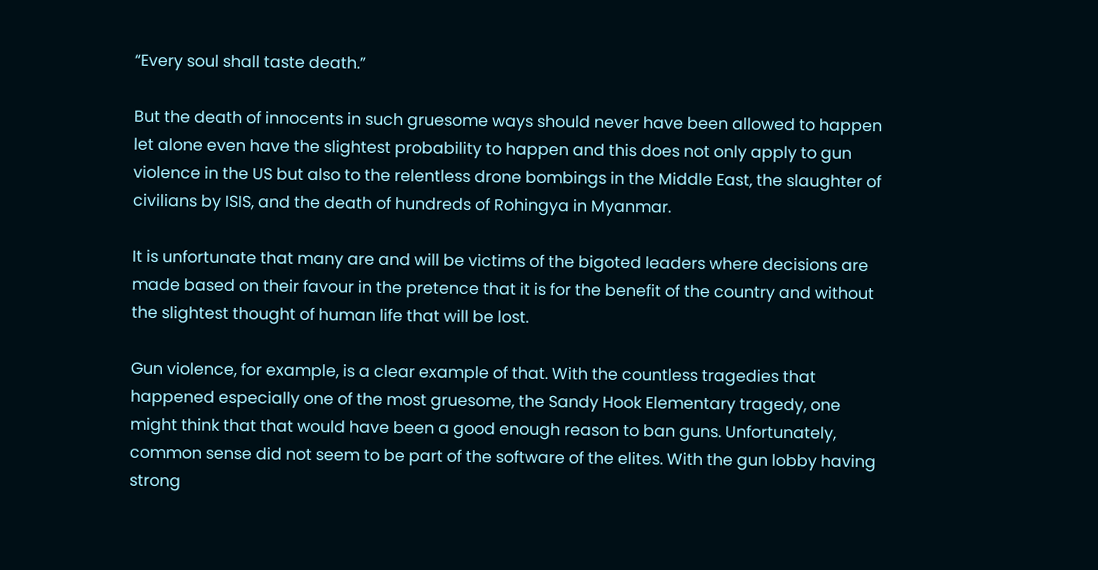“Every soul shall taste death.”

But the death of innocents in such gruesome ways should never have been allowed to happen let alone even have the slightest probability to happen and this does not only apply to gun violence in the US but also to the relentless drone bombings in the Middle East, the slaughter of civilians by ISIS, and the death of hundreds of Rohingya in Myanmar.

It is unfortunate that many are and will be victims of the bigoted leaders where decisions are made based on their favour in the pretence that it is for the benefit of the country and without the slightest thought of human life that will be lost.

Gun violence, for example, is a clear example of that. With the countless tragedies that happened especially one of the most gruesome, the Sandy Hook Elementary tragedy, one might think that that would have been a good enough reason to ban guns. Unfortunately, common sense did not seem to be part of the software of the elites. With the gun lobby having strong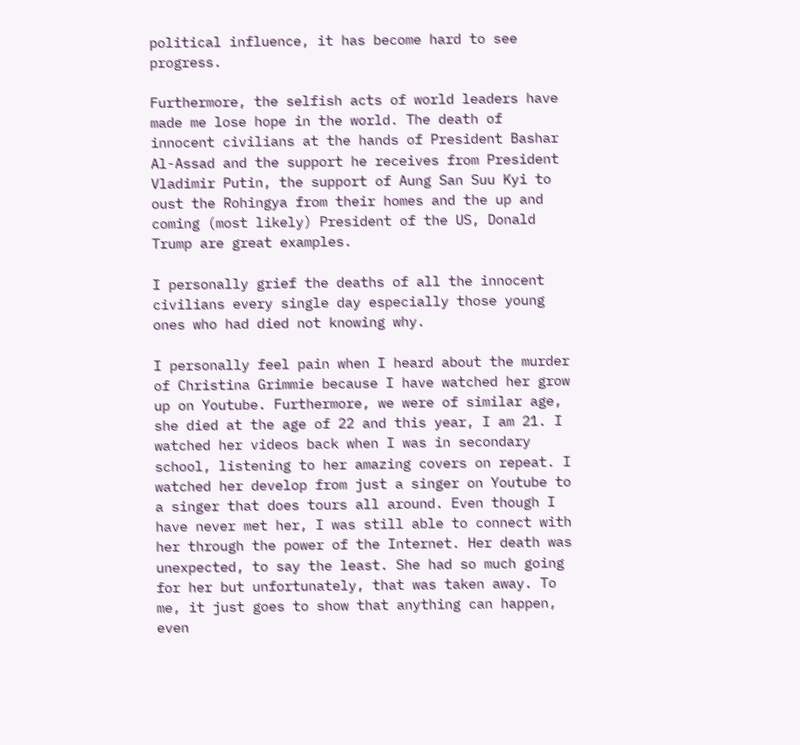political influence, it has become hard to see progress.

Furthermore, the selfish acts of world leaders have made me lose hope in the world. The death of innocent civilians at the hands of President Bashar Al-Assad and the support he receives from President Vladimir Putin, the support of Aung San Suu Kyi to oust the Rohingya from their homes and the up and coming (most likely) President of the US, Donald Trump are great examples.

I personally grief the deaths of all the innocent civilians every single day especially those young ones who had died not knowing why.

I personally feel pain when I heard about the murder of Christina Grimmie because I have watched her grow up on Youtube. Furthermore, we were of similar age, she died at the age of 22 and this year, I am 21. I watched her videos back when I was in secondary school, listening to her amazing covers on repeat. I watched her develop from just a singer on Youtube to a singer that does tours all around. Even though I have never met her, I was still able to connect with her through the power of the Internet. Her death was unexpected, to say the least. She had so much going for her but unfortunately, that was taken away. To me, it just goes to show that anything can happen, even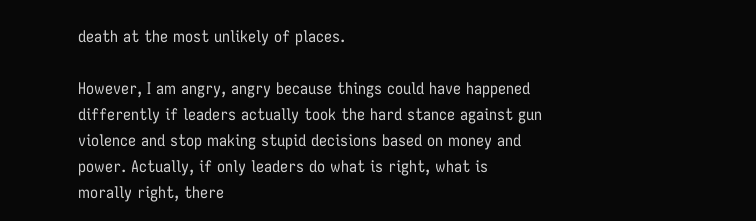death at the most unlikely of places.

However, I am angry, angry because things could have happened differently if leaders actually took the hard stance against gun violence and stop making stupid decisions based on money and power. Actually, if only leaders do what is right, what is morally right, there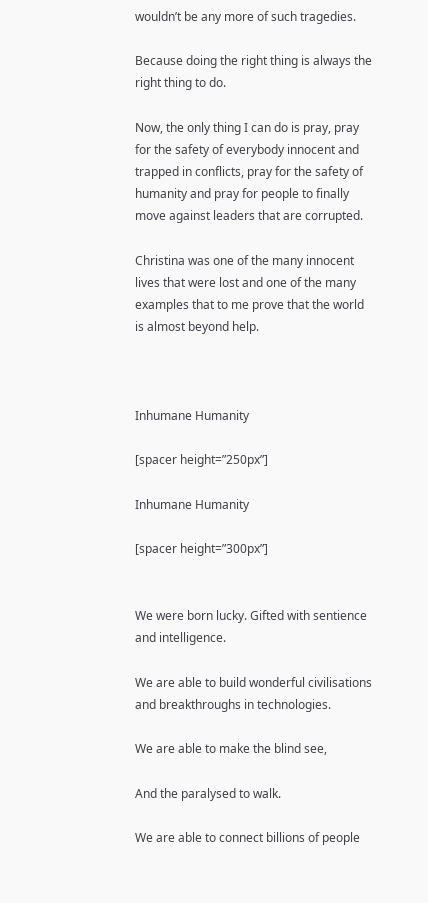wouldn’t be any more of such tragedies.

Because doing the right thing is always the right thing to do.

Now, the only thing I can do is pray, pray for the safety of everybody innocent and trapped in conflicts, pray for the safety of humanity and pray for people to finally move against leaders that are corrupted.

Christina was one of the many innocent lives that were lost and one of the many examples that to me prove that the world is almost beyond help.



Inhumane Humanity

[spacer height=”250px”]

Inhumane Humanity

[spacer height=”300px”]


We were born lucky. Gifted with sentience and intelligence.

We are able to build wonderful civilisations and breakthroughs in technologies.

We are able to make the blind see,

And the paralysed to walk.

We are able to connect billions of people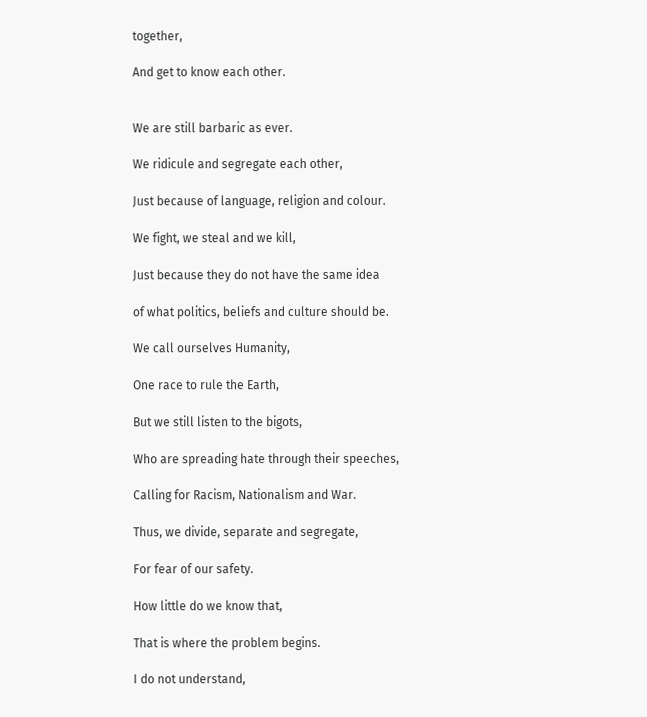together,

And get to know each other.


We are still barbaric as ever.

We ridicule and segregate each other,

Just because of language, religion and colour.

We fight, we steal and we kill,

Just because they do not have the same idea

of what politics, beliefs and culture should be.

We call ourselves Humanity,

One race to rule the Earth,

But we still listen to the bigots,

Who are spreading hate through their speeches,

Calling for Racism, Nationalism and War.

Thus, we divide, separate and segregate,

For fear of our safety.

How little do we know that,

That is where the problem begins.

I do not understand,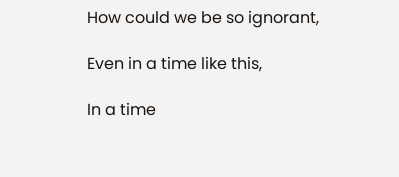How could we be so ignorant,

Even in a time like this,

In a time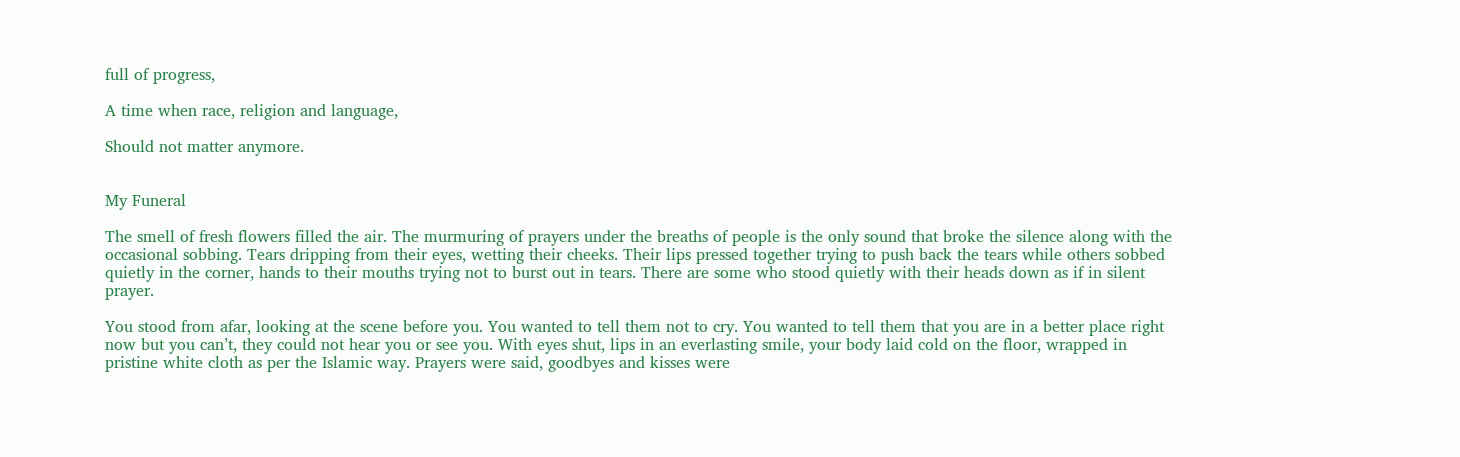full of progress,

A time when race, religion and language,

Should not matter anymore.


My Funeral

The smell of fresh flowers filled the air. The murmuring of prayers under the breaths of people is the only sound that broke the silence along with the occasional sobbing. Tears dripping from their eyes, wetting their cheeks. Their lips pressed together trying to push back the tears while others sobbed quietly in the corner, hands to their mouths trying not to burst out in tears. There are some who stood quietly with their heads down as if in silent prayer.

You stood from afar, looking at the scene before you. You wanted to tell them not to cry. You wanted to tell them that you are in a better place right now but you can’t, they could not hear you or see you. With eyes shut, lips in an everlasting smile, your body laid cold on the floor, wrapped in pristine white cloth as per the Islamic way. Prayers were said, goodbyes and kisses were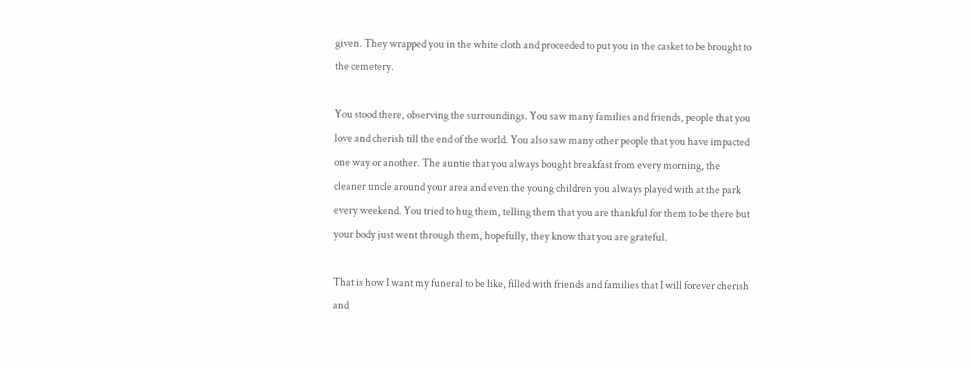given. They wrapped you in the white cloth and proceeded to put you in the casket to be brought to the cemetery.

You stood there, observing the surroundings. You saw many families and friends, people that you love and cherish till the end of the world. You also saw many other people that you have impacted one way or another. The auntie that you always bought breakfast from every morning, the cleaner uncle around your area and even the young children you always played with at the park every weekend. You tried to hug them, telling them that you are thankful for them to be there but your body just went through them, hopefully, they know that you are grateful.

That is how I want my funeral to be like, filled with friends and families that I will forever cherish and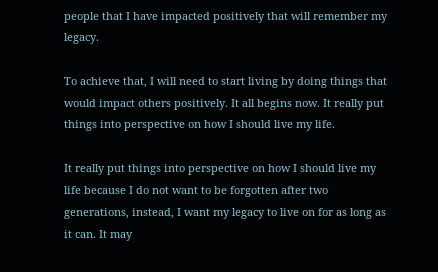people that I have impacted positively that will remember my legacy.

To achieve that, I will need to start living by doing things that would impact others positively. It all begins now. It really put things into perspective on how I should live my life.

It really put things into perspective on how I should live my life because I do not want to be forgotten after two generations, instead, I want my legacy to live on for as long as it can. It may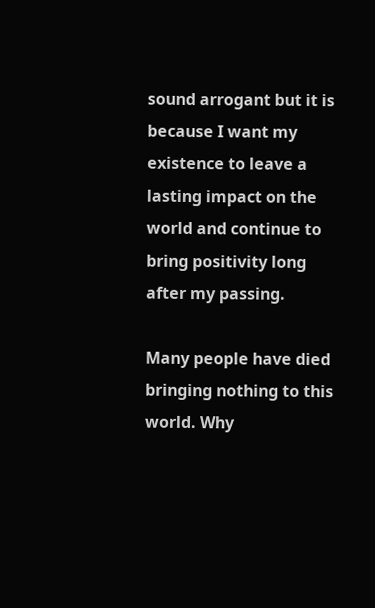sound arrogant but it is because I want my existence to leave a lasting impact on the world and continue to bring positivity long after my passing.

Many people have died bringing nothing to this world. Why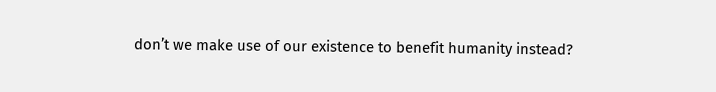don’t we make use of our existence to benefit humanity instead?